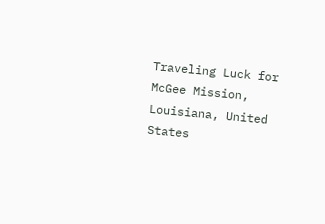Traveling Luck for McGee Mission, Louisiana, United States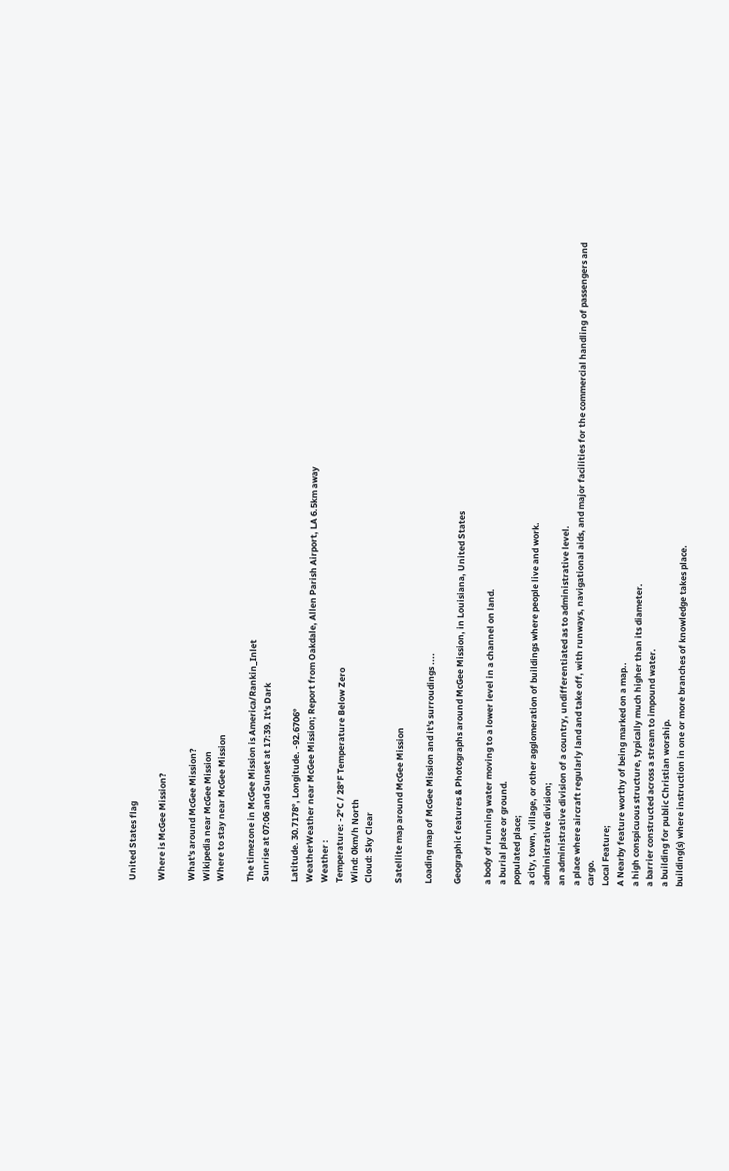United States flag

Where is McGee Mission?

What's around McGee Mission?
Wikipedia near McGee Mission
Where to stay near McGee Mission

The timezone in McGee Mission is America/Rankin_Inlet
Sunrise at 07:06 and Sunset at 17:39. It's Dark

Latitude. 30.7178°, Longitude. -92.6706°
WeatherWeather near McGee Mission; Report from Oakdale, Allen Parish Airport, LA 6.5km away
Weather :
Temperature: -2°C / 28°F Temperature Below Zero
Wind: 0km/h North
Cloud: Sky Clear

Satellite map around McGee Mission

Loading map of McGee Mission and it's surroudings ....

Geographic features & Photographs around McGee Mission, in Louisiana, United States

a body of running water moving to a lower level in a channel on land.
a burial place or ground.
populated place;
a city, town, village, or other agglomeration of buildings where people live and work.
administrative division;
an administrative division of a country, undifferentiated as to administrative level.
a place where aircraft regularly land and take off, with runways, navigational aids, and major facilities for the commercial handling of passengers and cargo.
Local Feature;
A Nearby feature worthy of being marked on a map..
a high conspicuous structure, typically much higher than its diameter.
a barrier constructed across a stream to impound water.
a building for public Christian worship.
building(s) where instruction in one or more branches of knowledge takes place.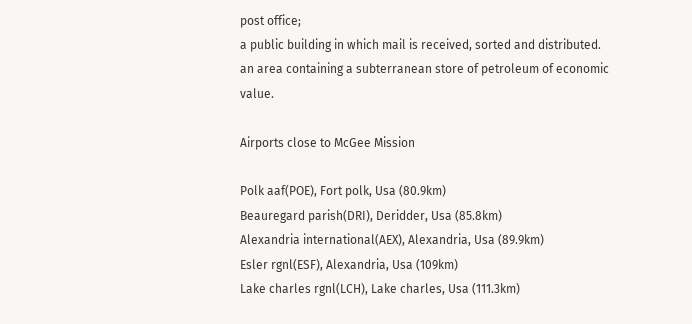post office;
a public building in which mail is received, sorted and distributed.
an area containing a subterranean store of petroleum of economic value.

Airports close to McGee Mission

Polk aaf(POE), Fort polk, Usa (80.9km)
Beauregard parish(DRI), Deridder, Usa (85.8km)
Alexandria international(AEX), Alexandria, Usa (89.9km)
Esler rgnl(ESF), Alexandria, Usa (109km)
Lake charles rgnl(LCH), Lake charles, Usa (111.3km)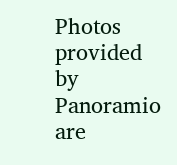Photos provided by Panoramio are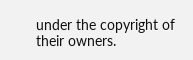under the copyright of their owners.